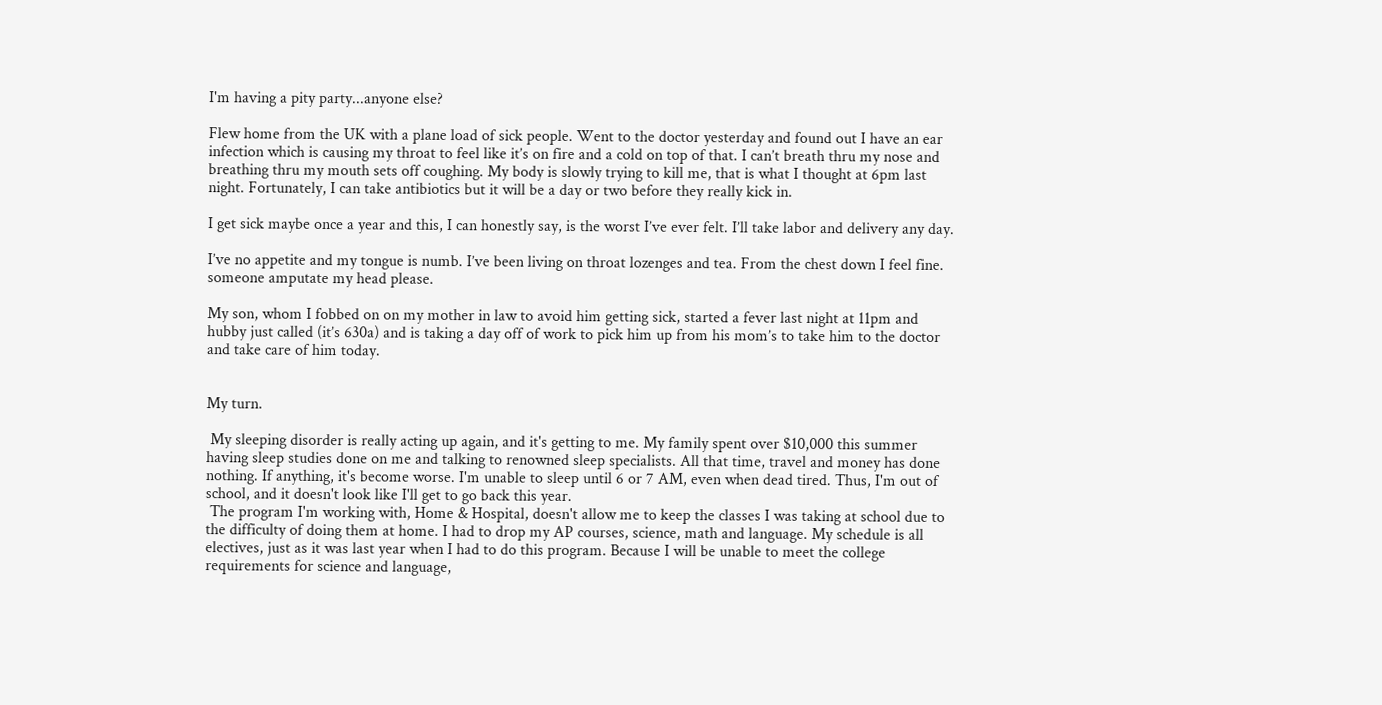I'm having a pity party...anyone else?

Flew home from the UK with a plane load of sick people. Went to the doctor yesterday and found out I have an ear infection which is causing my throat to feel like it’s on fire and a cold on top of that. I can’t breath thru my nose and breathing thru my mouth sets off coughing. My body is slowly trying to kill me, that is what I thought at 6pm last night. Fortunately, I can take antibiotics but it will be a day or two before they really kick in.

I get sick maybe once a year and this, I can honestly say, is the worst I’ve ever felt. I’ll take labor and delivery any day.

I’ve no appetite and my tongue is numb. I’ve been living on throat lozenges and tea. From the chest down I feel fine. someone amputate my head please.

My son, whom I fobbed on on my mother in law to avoid him getting sick, started a fever last night at 11pm and hubby just called (it’s 630a) and is taking a day off of work to pick him up from his mom’s to take him to the doctor and take care of him today.


My turn.

 My sleeping disorder is really acting up again, and it's getting to me. My family spent over $10,000 this summer having sleep studies done on me and talking to renowned sleep specialists. All that time, travel and money has done nothing. If anything, it's become worse. I'm unable to sleep until 6 or 7 AM, even when dead tired. Thus, I'm out of school, and it doesn't look like I'll get to go back this year.
 The program I'm working with, Home & Hospital, doesn't allow me to keep the classes I was taking at school due to the difficulty of doing them at home. I had to drop my AP courses, science, math and language. My schedule is all electives, just as it was last year when I had to do this program. Because I will be unable to meet the college requirements for science and language,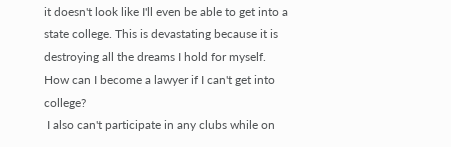it doesn't look like I'll even be able to get into a state college. This is devastating because it is destroying all the dreams I hold for myself. How can I become a lawyer if I can't get into college?
 I also can't participate in any clubs while on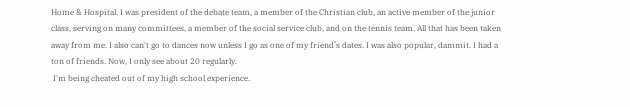Home & Hospital. I was president of the debate team, a member of the Christian club, an active member of the junior class, serving on many committees, a member of the social service club, and on the tennis team. All that has been taken away from me. I also can't go to dances now unless I go as one of my friend’s dates. I was also popular, dammit. I had a ton of friends. Now, I only see about 20 regularly.
 I'm being cheated out of my high school experience.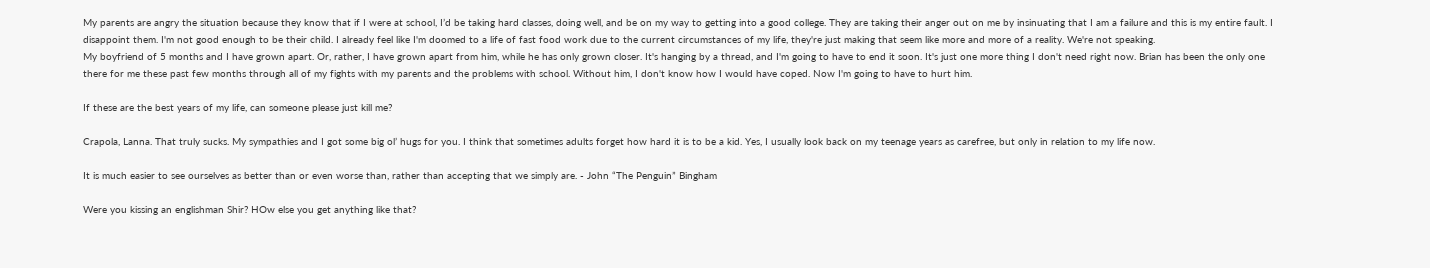My parents are angry the situation because they know that if I were at school, I’d be taking hard classes, doing well, and be on my way to getting into a good college. They are taking their anger out on me by insinuating that I am a failure and this is my entire fault. I disappoint them. I'm not good enough to be their child. I already feel like I'm doomed to a life of fast food work due to the current circumstances of my life, they're just making that seem like more and more of a reality. We're not speaking.
My boyfriend of 5 months and I have grown apart. Or, rather, I have grown apart from him, while he has only grown closer. It's hanging by a thread, and I'm going to have to end it soon. It's just one more thing I don't need right now. Brian has been the only one there for me these past few months through all of my fights with my parents and the problems with school. Without him, I don't know how I would have coped. Now I'm going to have to hurt him.

If these are the best years of my life, can someone please just kill me?

Crapola, Lanna. That truly sucks. My sympathies and I got some big ol’ hugs for you. I think that sometimes adults forget how hard it is to be a kid. Yes, I usually look back on my teenage years as carefree, but only in relation to my life now.

It is much easier to see ourselves as better than or even worse than, rather than accepting that we simply are. - John “The Penguin” Bingham

Were you kissing an englishman Shir? HOw else you get anything like that?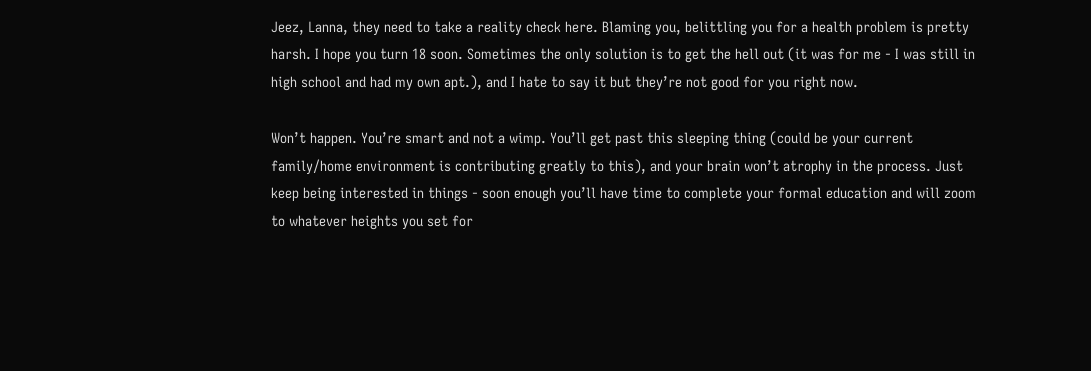Jeez, Lanna, they need to take a reality check here. Blaming you, belittling you for a health problem is pretty harsh. I hope you turn 18 soon. Sometimes the only solution is to get the hell out (it was for me - I was still in high school and had my own apt.), and I hate to say it but they’re not good for you right now.

Won’t happen. You’re smart and not a wimp. You’ll get past this sleeping thing (could be your current family/home environment is contributing greatly to this), and your brain won’t atrophy in the process. Just keep being interested in things - soon enough you’ll have time to complete your formal education and will zoom to whatever heights you set for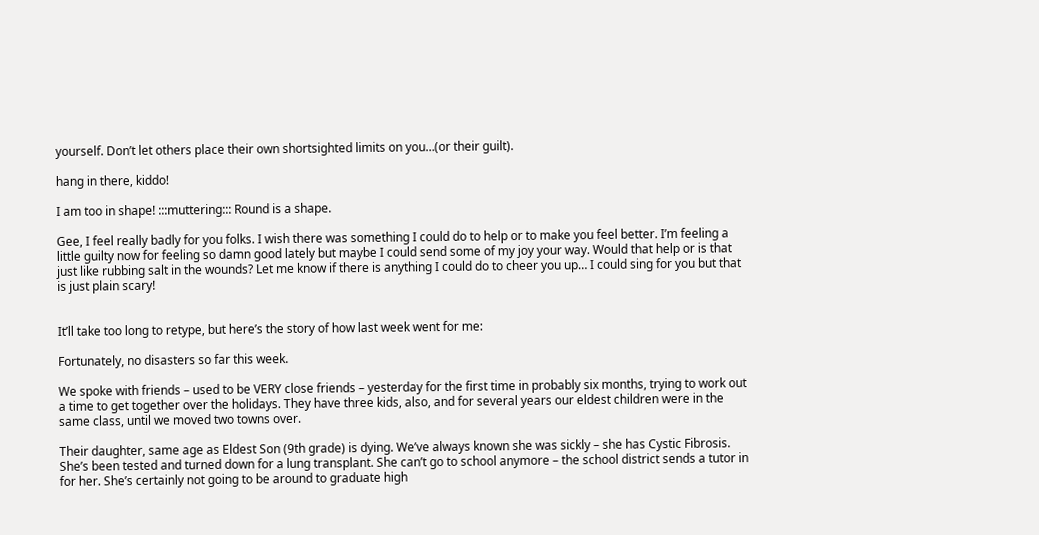yourself. Don’t let others place their own shortsighted limits on you…(or their guilt).

hang in there, kiddo!

I am too in shape! :::muttering::: Round is a shape.

Gee, I feel really badly for you folks. I wish there was something I could do to help or to make you feel better. I’m feeling a little guilty now for feeling so damn good lately but maybe I could send some of my joy your way. Would that help or is that just like rubbing salt in the wounds? Let me know if there is anything I could do to cheer you up… I could sing for you but that is just plain scary!


It’ll take too long to retype, but here’s the story of how last week went for me:

Fortunately, no disasters so far this week.

We spoke with friends – used to be VERY close friends – yesterday for the first time in probably six months, trying to work out a time to get together over the holidays. They have three kids, also, and for several years our eldest children were in the same class, until we moved two towns over.

Their daughter, same age as Eldest Son (9th grade) is dying. We’ve always known she was sickly – she has Cystic Fibrosis. She’s been tested and turned down for a lung transplant. She can’t go to school anymore – the school district sends a tutor in for her. She’s certainly not going to be around to graduate high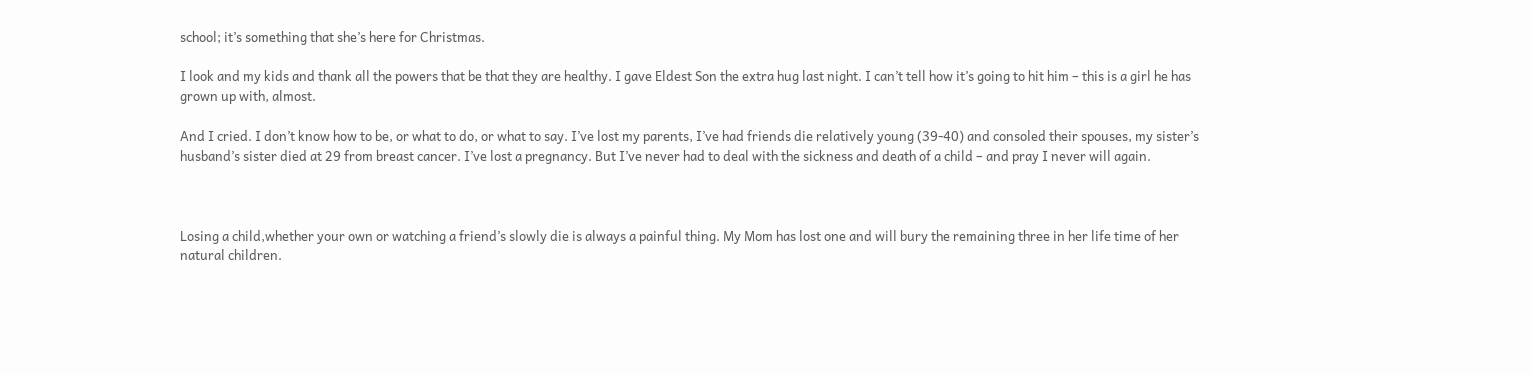school; it’s something that she’s here for Christmas.

I look and my kids and thank all the powers that be that they are healthy. I gave Eldest Son the extra hug last night. I can’t tell how it’s going to hit him – this is a girl he has grown up with, almost.

And I cried. I don’t know how to be, or what to do, or what to say. I’ve lost my parents, I’ve had friends die relatively young (39-40) and consoled their spouses, my sister’s husband’s sister died at 29 from breast cancer. I’ve lost a pregnancy. But I’ve never had to deal with the sickness and death of a child – and pray I never will again.



Losing a child,whether your own or watching a friend’s slowly die is always a painful thing. My Mom has lost one and will bury the remaining three in her life time of her natural children.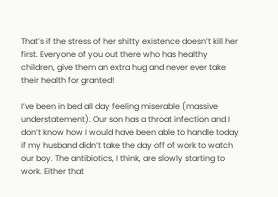That’s if the stress of her shitty existence doesn’t kill her first. Everyone of you out there who has healthy children, give them an extra hug and never ever take their health for granted!

I’ve been in bed all day feeling miserable (massive understatement). Our son has a throat infection and I don’t know how I would have been able to handle today if my husband didn’t take the day off of work to watch our boy. The antibiotics, I think, are slowly starting to work. Either that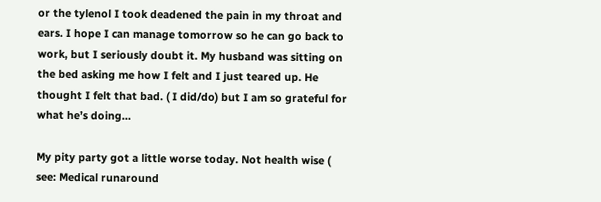or the tylenol I took deadened the pain in my throat and ears. I hope I can manage tomorrow so he can go back to work, but I seriously doubt it. My husband was sitting on the bed asking me how I felt and I just teared up. He thought I felt that bad. ( I did/do) but I am so grateful for what he’s doing…

My pity party got a little worse today. Not health wise ( see: Medical runaround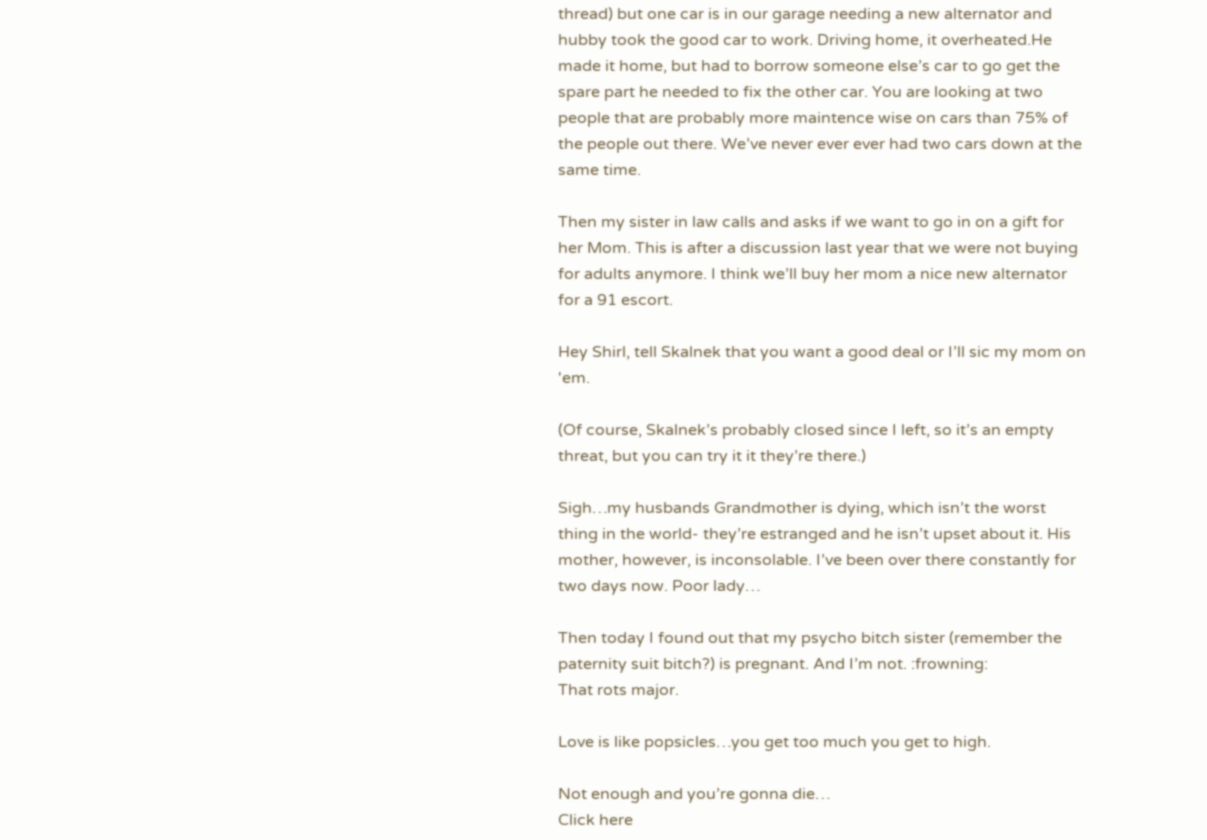thread) but one car is in our garage needing a new alternator and hubby took the good car to work. Driving home, it overheated.He made it home, but had to borrow someone else’s car to go get the spare part he needed to fix the other car. You are looking at two people that are probably more maintence wise on cars than 75% of the people out there. We’ve never ever ever had two cars down at the same time.

Then my sister in law calls and asks if we want to go in on a gift for her Mom. This is after a discussion last year that we were not buying for adults anymore. I think we’ll buy her mom a nice new alternator for a 91 escort.

Hey Shirl, tell Skalnek that you want a good deal or I’ll sic my mom on 'em.

(Of course, Skalnek’s probably closed since I left, so it’s an empty threat, but you can try it it they’re there.)

Sigh…my husbands Grandmother is dying, which isn’t the worst thing in the world- they’re estranged and he isn’t upset about it. His mother, however, is inconsolable. I’ve been over there constantly for two days now. Poor lady…

Then today I found out that my psycho bitch sister (remember the paternity suit bitch?) is pregnant. And I’m not. :frowning:
That rots major.

Love is like popsicles…you get too much you get to high.

Not enough and you’re gonna die…
Click here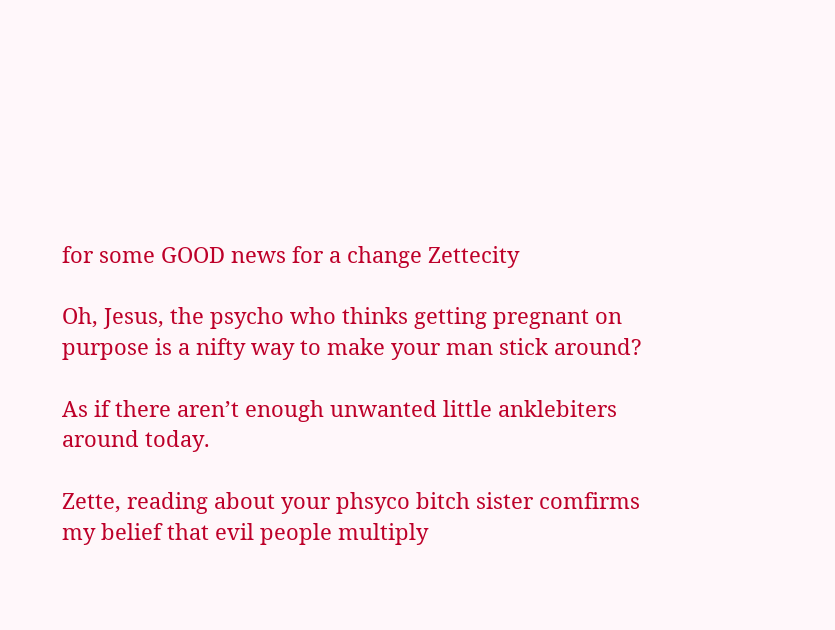for some GOOD news for a change Zettecity

Oh, Jesus, the psycho who thinks getting pregnant on purpose is a nifty way to make your man stick around?

As if there aren’t enough unwanted little anklebiters around today.

Zette, reading about your phsyco bitch sister comfirms my belief that evil people multiply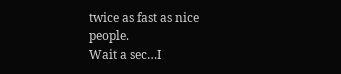twice as fast as nice people.
Wait a sec…I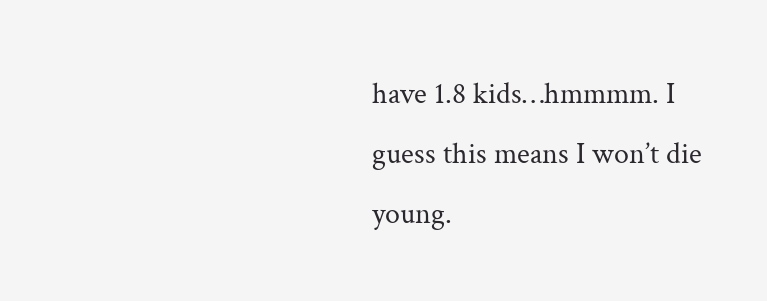have 1.8 kids…hmmmm. I guess this means I won’t die young.